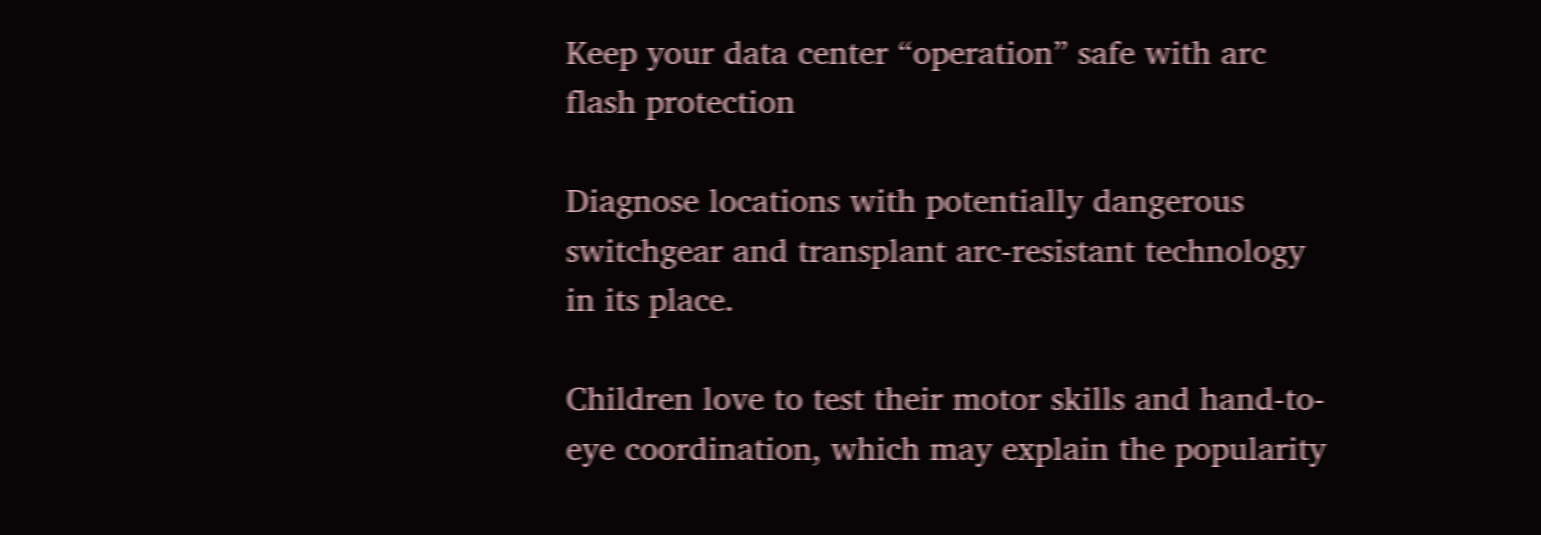Keep your data center “operation” safe with arc flash protection

Diagnose locations with potentially dangerous switchgear and transplant arc-resistant technology in its place.

Children love to test their motor skills and hand-to-eye coordination, which may explain the popularity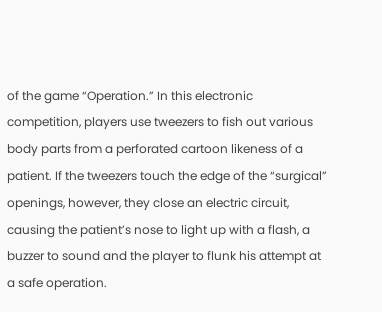of the game “Operation.” In this electronic competition, players use tweezers to fish out various body parts from a perforated cartoon likeness of a patient. If the tweezers touch the edge of the “surgical” openings, however, they close an electric circuit, causing the patient’s nose to light up with a flash, a buzzer to sound and the player to flunk his attempt at a safe operation.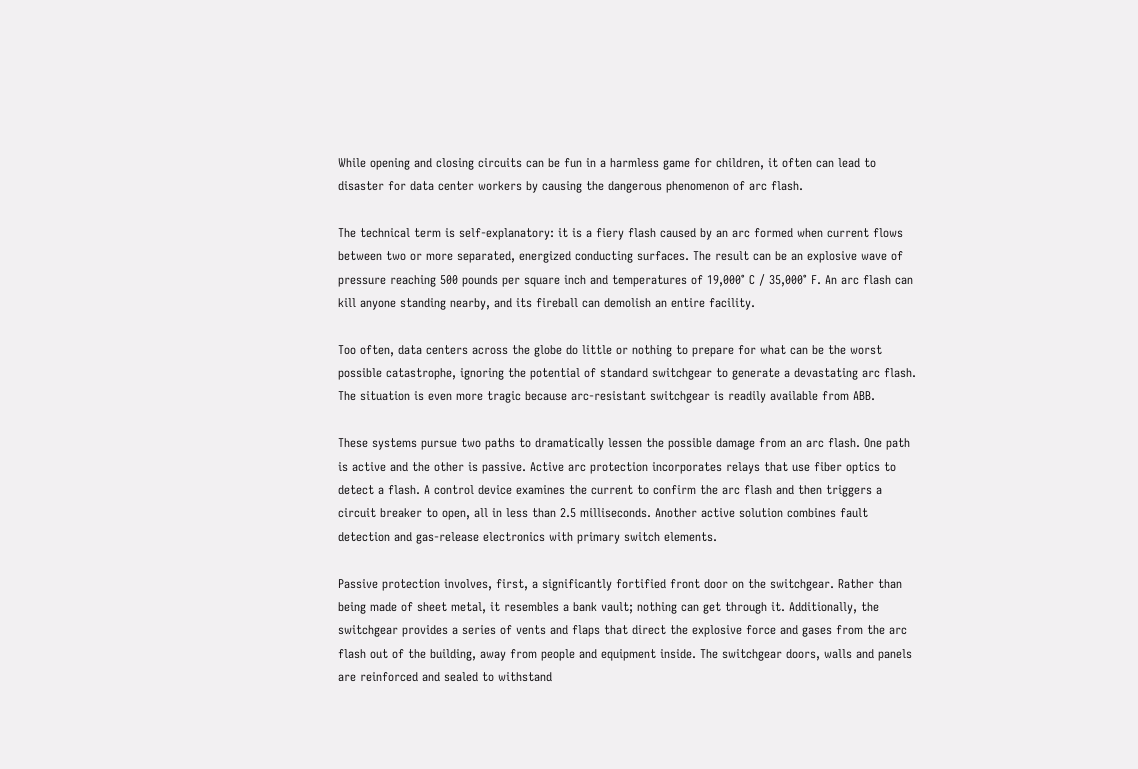While opening and closing circuits can be fun in a harmless game for children, it often can lead to disaster for data center workers by causing the dangerous phenomenon of arc flash.

The technical term is self-explanatory: it is a fiery flash caused by an arc formed when current flows between two or more separated, energized conducting surfaces. The result can be an explosive wave of pressure reaching 500 pounds per square inch and temperatures of 19,000° C / 35,000° F. An arc flash can kill anyone standing nearby, and its fireball can demolish an entire facility.

Too often, data centers across the globe do little or nothing to prepare for what can be the worst possible catastrophe, ignoring the potential of standard switchgear to generate a devastating arc flash. The situation is even more tragic because arc-resistant switchgear is readily available from ABB.

These systems pursue two paths to dramatically lessen the possible damage from an arc flash. One path is active and the other is passive. Active arc protection incorporates relays that use fiber optics to detect a flash. A control device examines the current to confirm the arc flash and then triggers a circuit breaker to open, all in less than 2.5 milliseconds. Another active solution combines fault detection and gas-release electronics with primary switch elements.

Passive protection involves, first, a significantly fortified front door on the switchgear. Rather than being made of sheet metal, it resembles a bank vault; nothing can get through it. Additionally, the switchgear provides a series of vents and flaps that direct the explosive force and gases from the arc flash out of the building, away from people and equipment inside. The switchgear doors, walls and panels are reinforced and sealed to withstand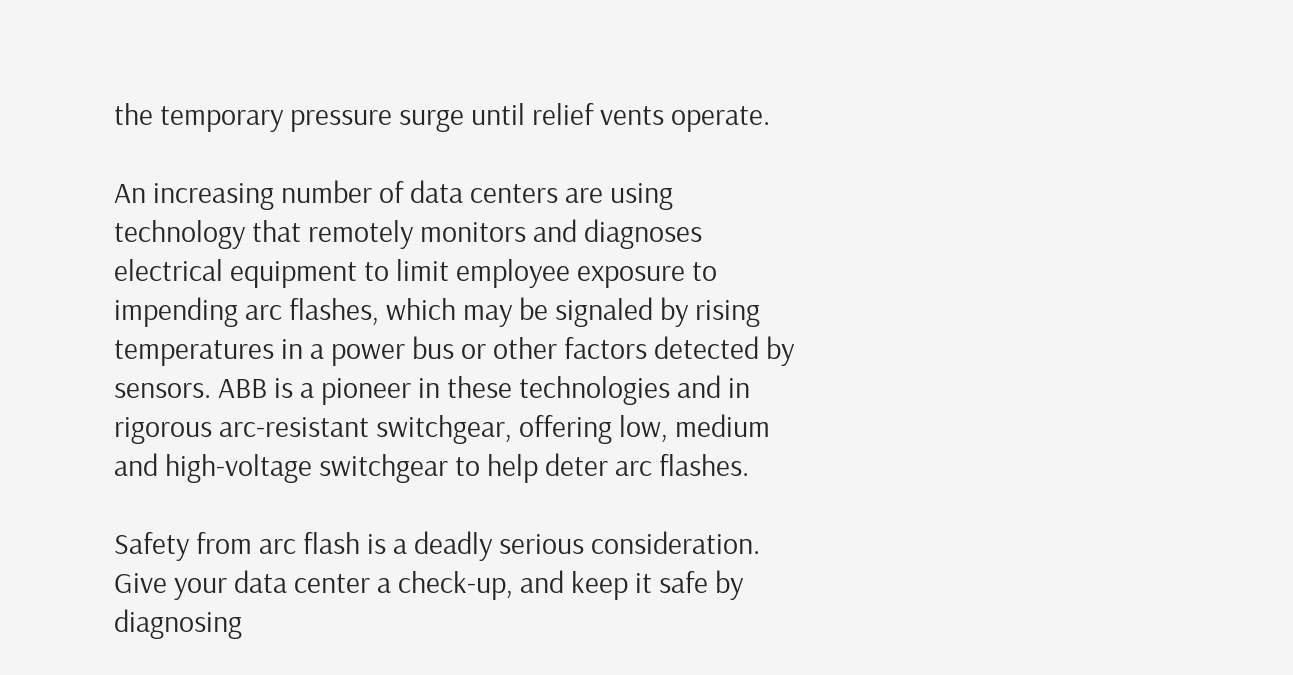the temporary pressure surge until relief vents operate.

An increasing number of data centers are using technology that remotely monitors and diagnoses electrical equipment to limit employee exposure to impending arc flashes, which may be signaled by rising temperatures in a power bus or other factors detected by sensors. ABB is a pioneer in these technologies and in rigorous arc-resistant switchgear, offering low, medium and high-voltage switchgear to help deter arc flashes.

Safety from arc flash is a deadly serious consideration. Give your data center a check-up, and keep it safe by diagnosing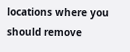locations where you should remove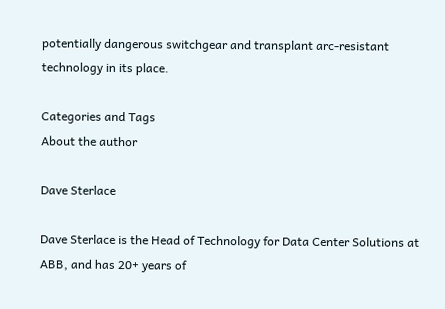potentially dangerous switchgear and transplant arc-resistant technology in its place.

Categories and Tags
About the author

Dave Sterlace

Dave Sterlace is the Head of Technology for Data Center Solutions at ABB, and has 20+ years of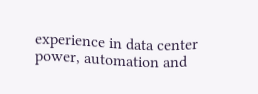experience in data center power, automation and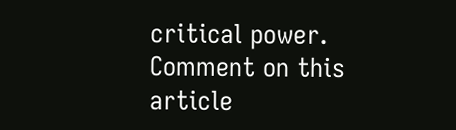critical power.
Comment on this article